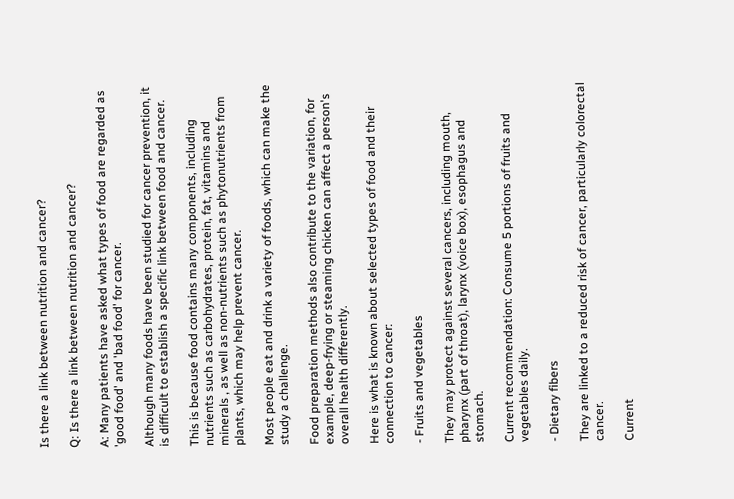Is there a link between nutrition and cancer?

Q: Is there a link between nutrition and cancer?

A: Many patients have asked what types of food are regarded as 'good food' and 'bad food' for cancer.

Although many foods have been studied for cancer prevention, it is difficult to establish a specific link between food and cancer.

This is because food contains many components, including nutrients such as carbohydrates, protein, fat, vitamins and minerals , as well as non-nutrients such as phytonutrients from plants, which may help prevent cancer.

Most people eat and drink a variety of foods, which can make the study a challenge.

Food preparation methods also contribute to the variation, for example, deep-frying or steaming chicken can affect a person's overall health differently.

Here is what is known about selected types of food and their connection to cancer:

- Fruits and vegetables

They may protect against several cancers, including mouth, pharynx (part of throat), larynx (voice box), esophagus and stomach.

Current recommendation: Consume 5 portions of fruits and vegetables daily.

- Dietary fibers

They are linked to a reduced risk of cancer, particularly colorectal cancer.

Current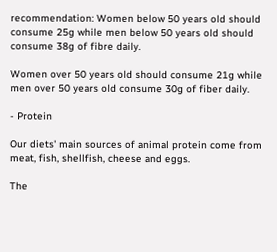recommendation: Women below 50 years old should consume 25g while men below 50 years old should consume 38g of fibre daily.

Women over 50 years old should consume 21g while men over 50 years old consume 30g of fiber daily.

- Protein

Our diets' main sources of animal protein come from meat, fish, shellfish, cheese and eggs.

The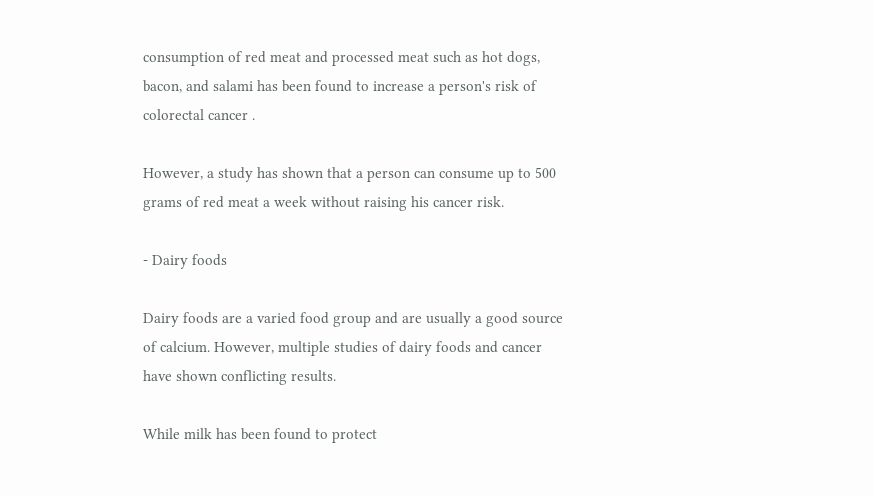consumption of red meat and processed meat such as hot dogs, bacon, and salami has been found to increase a person's risk of colorectal cancer .

However, a study has shown that a person can consume up to 500 grams of red meat a week without raising his cancer risk.

- Dairy foods

Dairy foods are a varied food group and are usually a good source of calcium. However, multiple studies of dairy foods and cancer have shown conflicting results.

While milk has been found to protect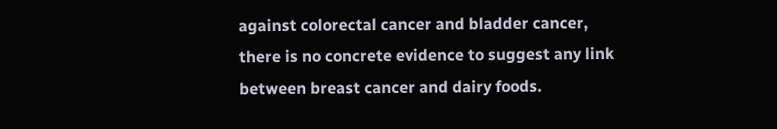against colorectal cancer and bladder cancer, there is no concrete evidence to suggest any link between breast cancer and dairy foods.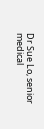Dr Sue Lo, senior medical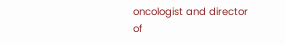oncologist and director of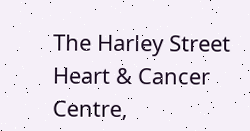The Harley Street Heart & Cancer Centre,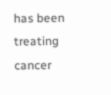has been treating cancer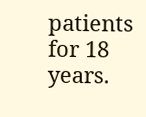patients for 18 years.